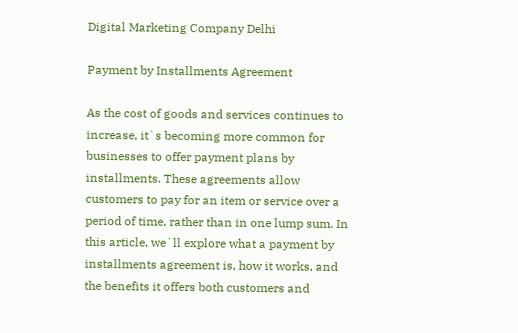Digital Marketing Company Delhi

Payment by Installments Agreement

As the cost of goods and services continues to increase, it`s becoming more common for businesses to offer payment plans by installments. These agreements allow customers to pay for an item or service over a period of time, rather than in one lump sum. In this article, we`ll explore what a payment by installments agreement is, how it works, and the benefits it offers both customers and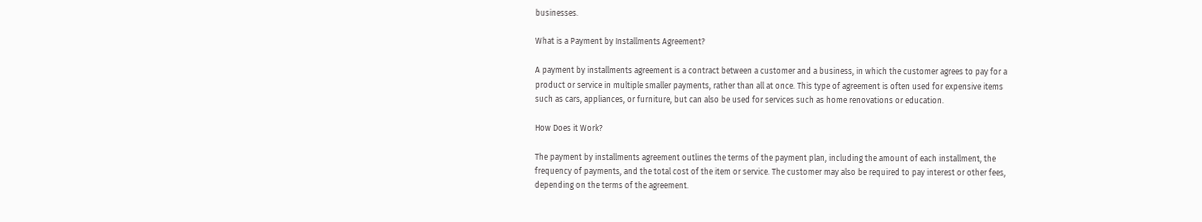businesses.

What is a Payment by Installments Agreement?

A payment by installments agreement is a contract between a customer and a business, in which the customer agrees to pay for a product or service in multiple smaller payments, rather than all at once. This type of agreement is often used for expensive items such as cars, appliances, or furniture, but can also be used for services such as home renovations or education.

How Does it Work?

The payment by installments agreement outlines the terms of the payment plan, including the amount of each installment, the frequency of payments, and the total cost of the item or service. The customer may also be required to pay interest or other fees, depending on the terms of the agreement.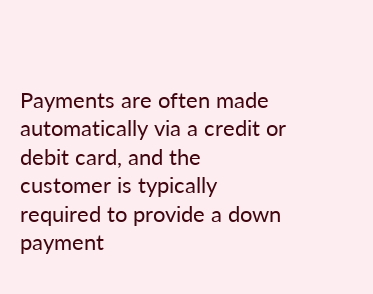Payments are often made automatically via a credit or debit card, and the customer is typically required to provide a down payment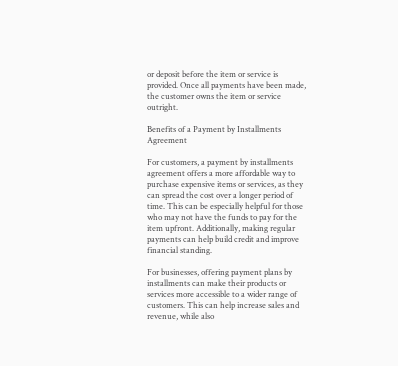or deposit before the item or service is provided. Once all payments have been made, the customer owns the item or service outright.

Benefits of a Payment by Installments Agreement

For customers, a payment by installments agreement offers a more affordable way to purchase expensive items or services, as they can spread the cost over a longer period of time. This can be especially helpful for those who may not have the funds to pay for the item upfront. Additionally, making regular payments can help build credit and improve financial standing.

For businesses, offering payment plans by installments can make their products or services more accessible to a wider range of customers. This can help increase sales and revenue, while also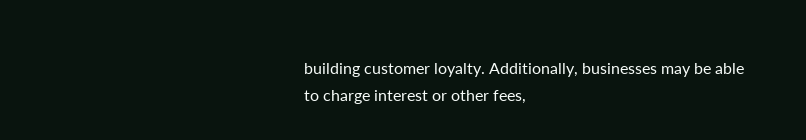building customer loyalty. Additionally, businesses may be able to charge interest or other fees,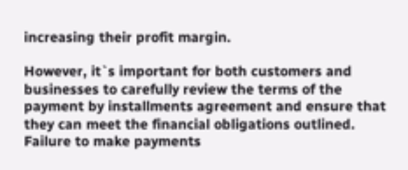increasing their profit margin.

However, it`s important for both customers and businesses to carefully review the terms of the payment by installments agreement and ensure that they can meet the financial obligations outlined. Failure to make payments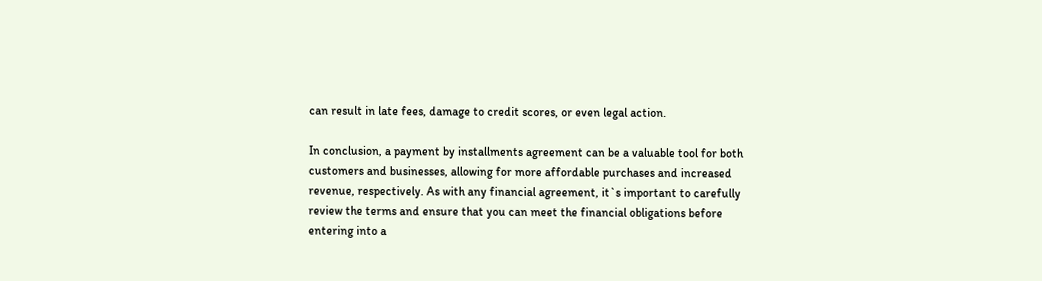can result in late fees, damage to credit scores, or even legal action.

In conclusion, a payment by installments agreement can be a valuable tool for both customers and businesses, allowing for more affordable purchases and increased revenue, respectively. As with any financial agreement, it`s important to carefully review the terms and ensure that you can meet the financial obligations before entering into a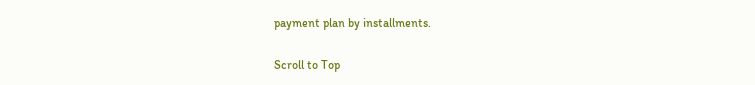payment plan by installments.

Scroll to Top